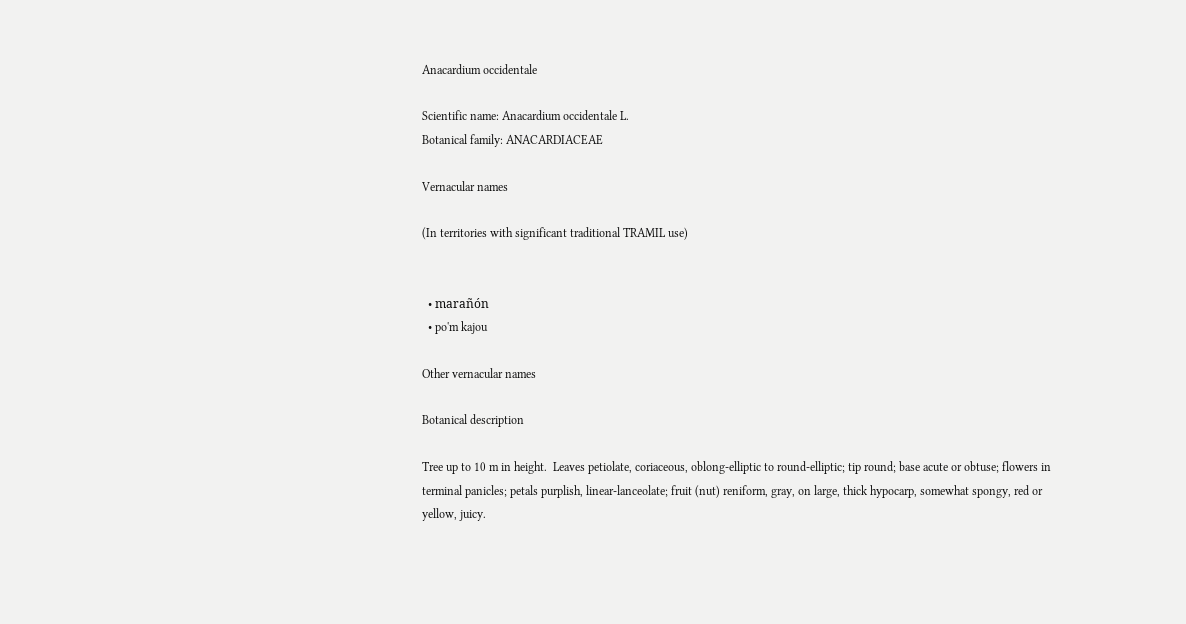Anacardium occidentale

Scientific name: Anacardium occidentale L.
Botanical family: ANACARDIACEAE

Vernacular names

(In territories with significant traditional TRAMIL use)


  • marañón
  • po'm kajou

Other vernacular names

Botanical description

Tree up to 10 m in height.  Leaves petiolate, coriaceous, oblong-elliptic to round-elliptic; tip round; base acute or obtuse; flowers in terminal panicles; petals purplish, linear-lanceolate; fruit (nut) reniform, gray, on large, thick hypocarp, somewhat spongy, red or yellow, juicy.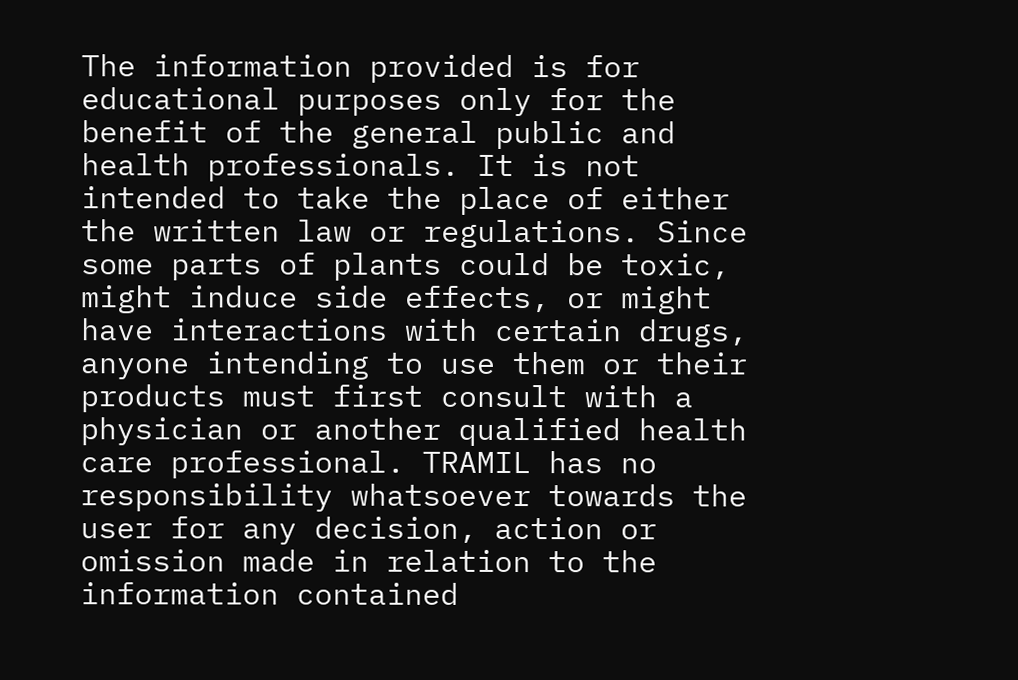The information provided is for educational purposes only for the benefit of the general public and health professionals. It is not intended to take the place of either the written law or regulations. Since some parts of plants could be toxic, might induce side effects, or might have interactions with certain drugs, anyone intending to use them or their products must first consult with a physician or another qualified health care professional. TRAMIL has no responsibility whatsoever towards the user for any decision, action or omission made in relation to the information contained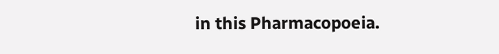in this Pharmacopoeia.